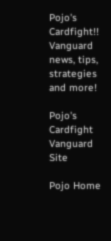Pojo's Cardfight!! Vanguard news, tips, strategies and more!

Pojo's Cardfight Vanguard Site

Pojo Home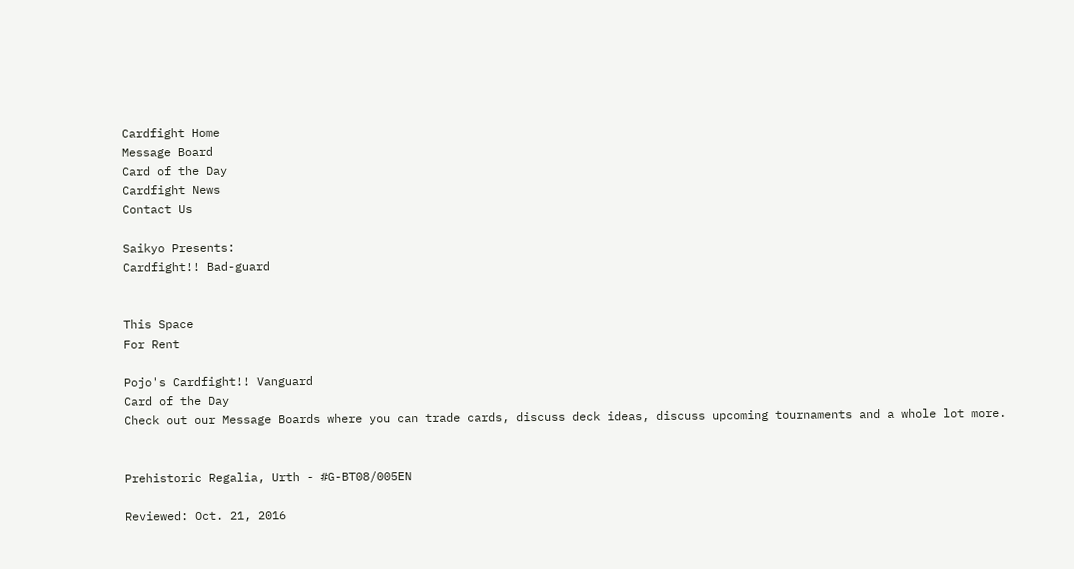Cardfight Home
Message Board
Card of the Day
Cardfight News
Contact Us

Saikyo Presents:
Cardfight!! Bad-guard


This Space
For Rent

Pojo's Cardfight!! Vanguard
Card of the Day
Check out our Message Boards where you can trade cards, discuss deck ideas, discuss upcoming tournaments and a whole lot more.


Prehistoric Regalia, Urth - #G-BT08/005EN

Reviewed: Oct. 21, 2016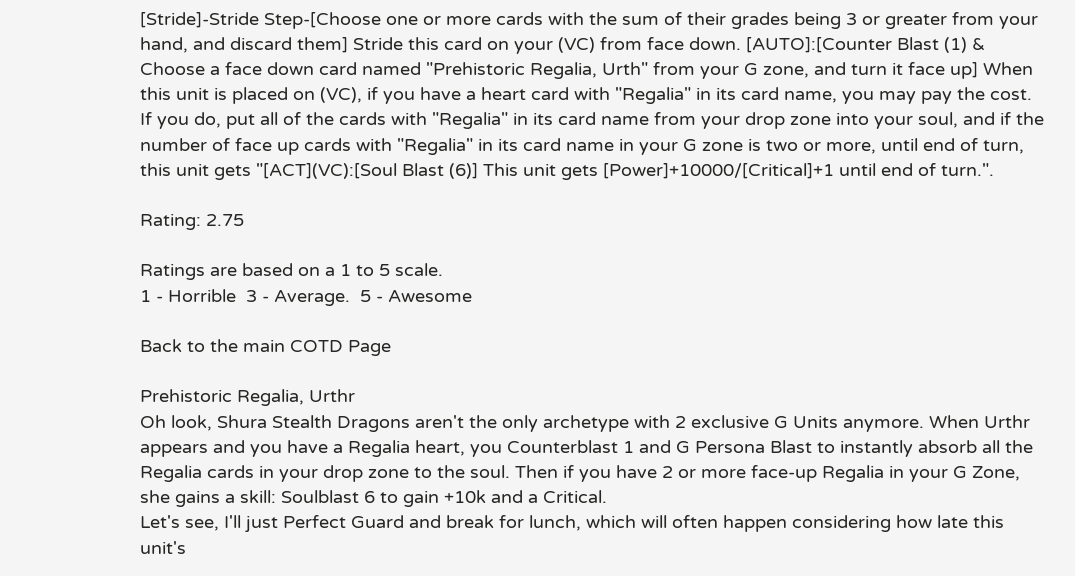[Stride]-Stride Step-[Choose one or more cards with the sum of their grades being 3 or greater from your hand, and discard them] Stride this card on your (VC) from face down. [AUTO]:[Counter Blast (1) & Choose a face down card named "Prehistoric Regalia, Urth" from your G zone, and turn it face up] When this unit is placed on (VC), if you have a heart card with "Regalia" in its card name, you may pay the cost. If you do, put all of the cards with "Regalia" in its card name from your drop zone into your soul, and if the number of face up cards with "Regalia" in its card name in your G zone is two or more, until end of turn, this unit gets "[ACT](VC):[Soul Blast (6)] This unit gets [Power]+10000/[Critical]+1 until end of turn.".

Rating: 2.75

Ratings are based on a 1 to 5 scale.
1 - Horrible  3 - Average.  5 - Awesome

Back to the main COTD Page

Prehistoric Regalia, Urthr
Oh look, Shura Stealth Dragons aren't the only archetype with 2 exclusive G Units anymore. When Urthr appears and you have a Regalia heart, you Counterblast 1 and G Persona Blast to instantly absorb all the Regalia cards in your drop zone to the soul. Then if you have 2 or more face-up Regalia in your G Zone, she gains a skill: Soulblast 6 to gain +10k and a Critical.
Let's see, I'll just Perfect Guard and break for lunch, which will often happen considering how late this unit's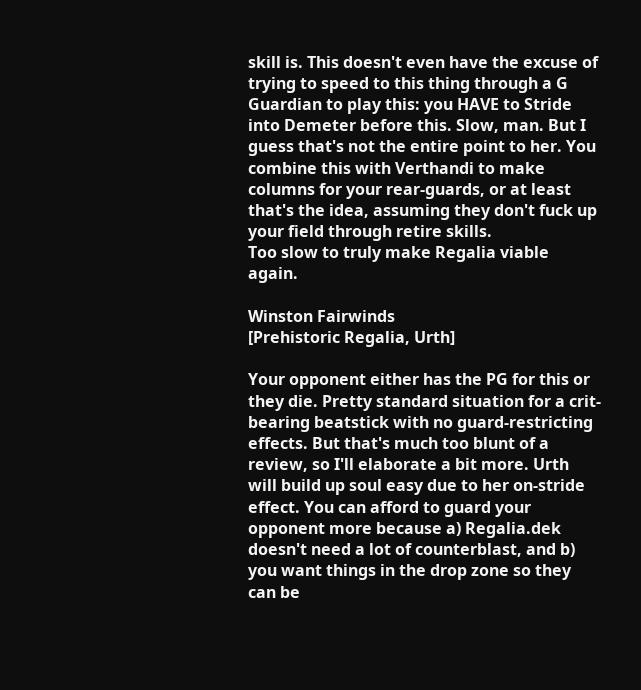skill is. This doesn't even have the excuse of trying to speed to this thing through a G Guardian to play this: you HAVE to Stride into Demeter before this. Slow, man. But I guess that's not the entire point to her. You combine this with Verthandi to make columns for your rear-guards, or at least that's the idea, assuming they don't fuck up your field through retire skills.
Too slow to truly make Regalia viable again.

Winston Fairwinds
[Prehistoric Regalia, Urth]

Your opponent either has the PG for this or they die. Pretty standard situation for a crit-bearing beatstick with no guard-restricting effects. But that's much too blunt of a review, so I'll elaborate a bit more. Urth will build up soul easy due to her on-stride effect. You can afford to guard your opponent more because a) Regalia.dek doesn't need a lot of counterblast, and b) you want things in the drop zone so they can be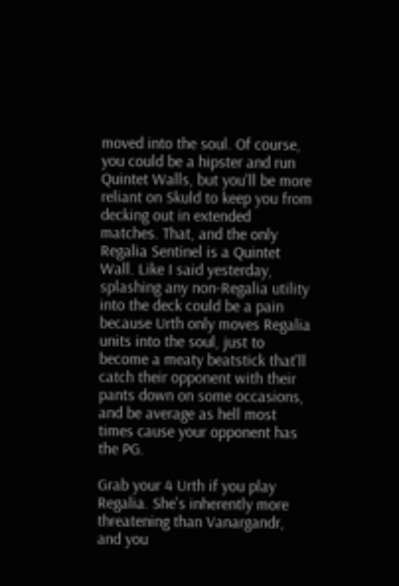moved into the soul. Of course, you could be a hipster and run Quintet Walls, but you'll be more reliant on Skuld to keep you from decking out in extended matches. That, and the only Regalia Sentinel is a Quintet Wall. Like I said yesterday, splashing any non-Regalia utility into the deck could be a pain because Urth only moves Regalia units into the soul, just to become a meaty beatstick that'll catch their opponent with their pants down on some occasions, and be average as hell most times cause your opponent has the PG.

Grab your 4 Urth if you play Regalia. She's inherently more threatening than Vanargandr, and you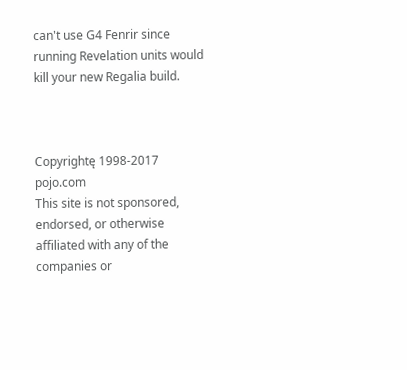can't use G4 Fenrir since running Revelation units would kill your new Regalia build.



Copyrightę 1998-2017 pojo.com
This site is not sponsored, endorsed, or otherwise affiliated with any of the companies or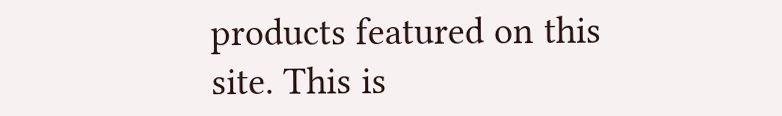products featured on this site. This is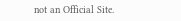not an Official Site.